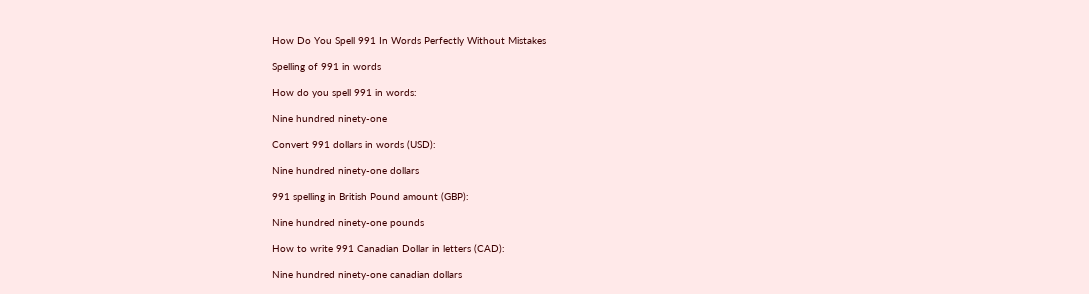How Do You Spell 991 In Words Perfectly Without Mistakes

Spelling of 991 in words

How do you spell 991 in words:

Nine hundred ninety-one

Convert 991 dollars in words (USD):

Nine hundred ninety-one dollars

991 spelling in British Pound amount (GBP):

Nine hundred ninety-one pounds

How to write 991 Canadian Dollar in letters (CAD):

Nine hundred ninety-one canadian dollars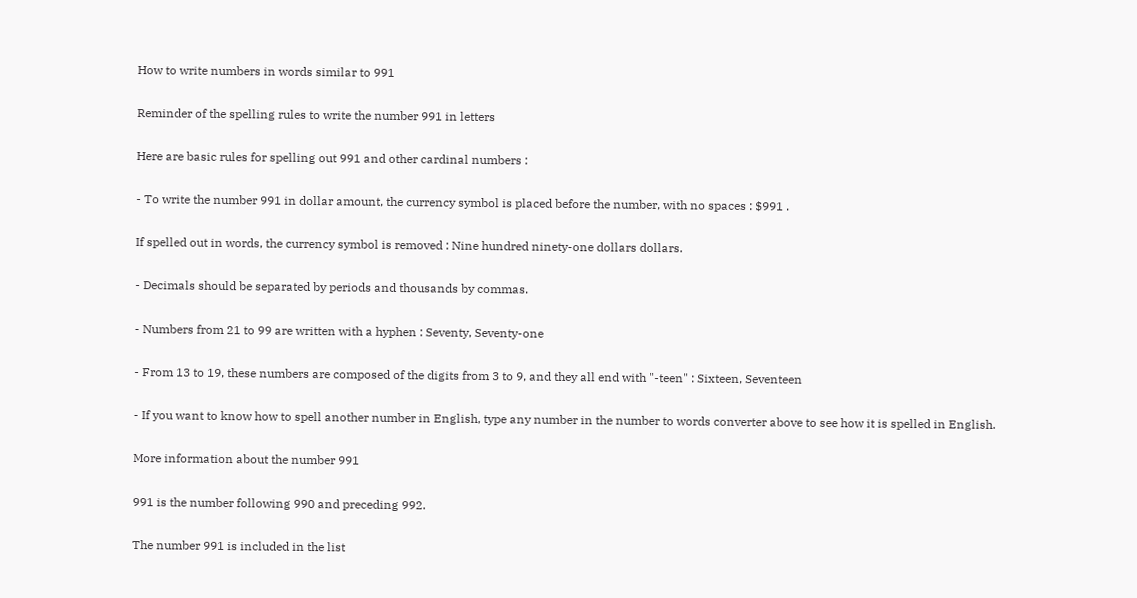How to write numbers in words similar to 991

Reminder of the spelling rules to write the number 991 in letters

Here are basic rules for spelling out 991 and other cardinal numbers :

- To write the number 991 in dollar amount, the currency symbol is placed before the number, with no spaces : $991 .

If spelled out in words, the currency symbol is removed : Nine hundred ninety-one dollars dollars.

- Decimals should be separated by periods and thousands by commas.

- Numbers from 21 to 99 are written with a hyphen : Seventy, Seventy-one

- From 13 to 19, these numbers are composed of the digits from 3 to 9, and they all end with "-teen" : Sixteen, Seventeen

- If you want to know how to spell another number in English, type any number in the number to words converter above to see how it is spelled in English.

More information about the number 991

991 is the number following 990 and preceding 992.

The number 991 is included in the list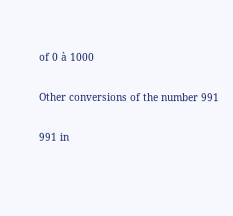of 0 à 1000

Other conversions of the number 991

991 in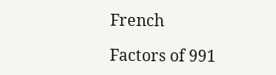French

Factors of 991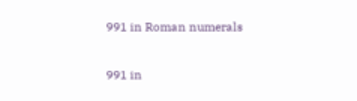991 in Roman numerals

991 in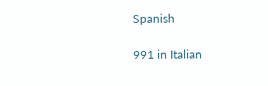Spanish

991 in Italian